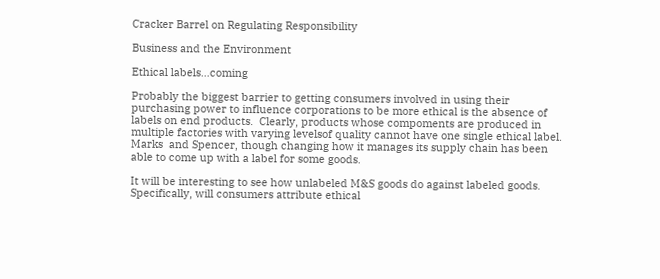Cracker Barrel on Regulating Responsibility

Business and the Environment

Ethical labels…coming

Probably the biggest barrier to getting consumers involved in using their purchasing power to influence corporations to be more ethical is the absence of labels on end products.  Clearly, products whose compoments are produced in multiple factories with varying levelsof quality cannot have one single ethical label.  Marks  and Spencer, though changing how it manages its supply chain has been able to come up with a label for some goods.

It will be interesting to see how unlabeled M&S goods do against labeled goods.  Specifically, will consumers attribute ethical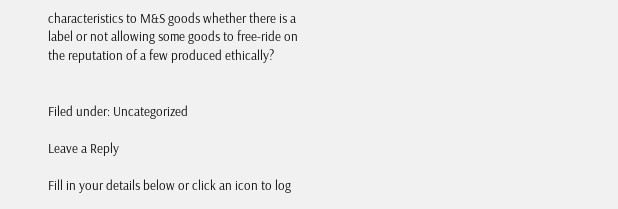characteristics to M&S goods whether there is a label or not allowing some goods to free-ride on the reputation of a few produced ethically?


Filed under: Uncategorized

Leave a Reply

Fill in your details below or click an icon to log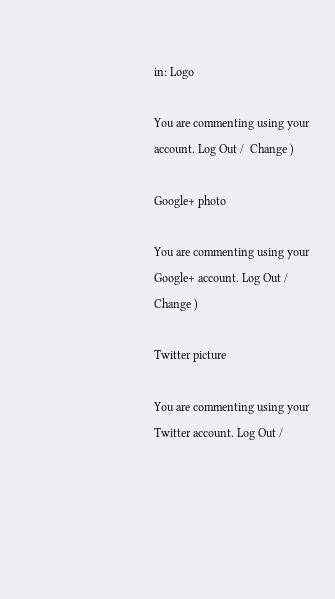in: Logo

You are commenting using your account. Log Out /  Change )

Google+ photo

You are commenting using your Google+ account. Log Out /  Change )

Twitter picture

You are commenting using your Twitter account. Log Out /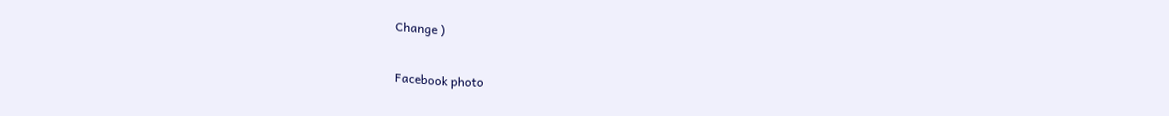Change )

Facebook photo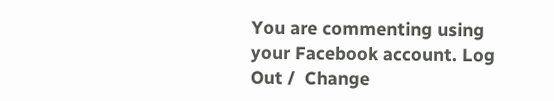You are commenting using your Facebook account. Log Out /  Change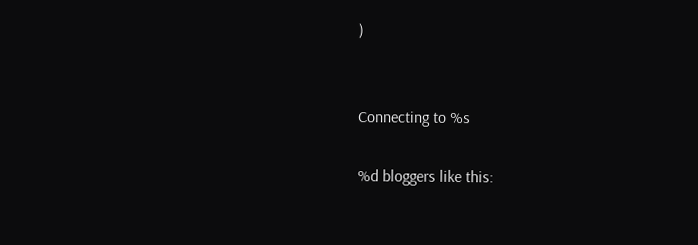)


Connecting to %s

%d bloggers like this: